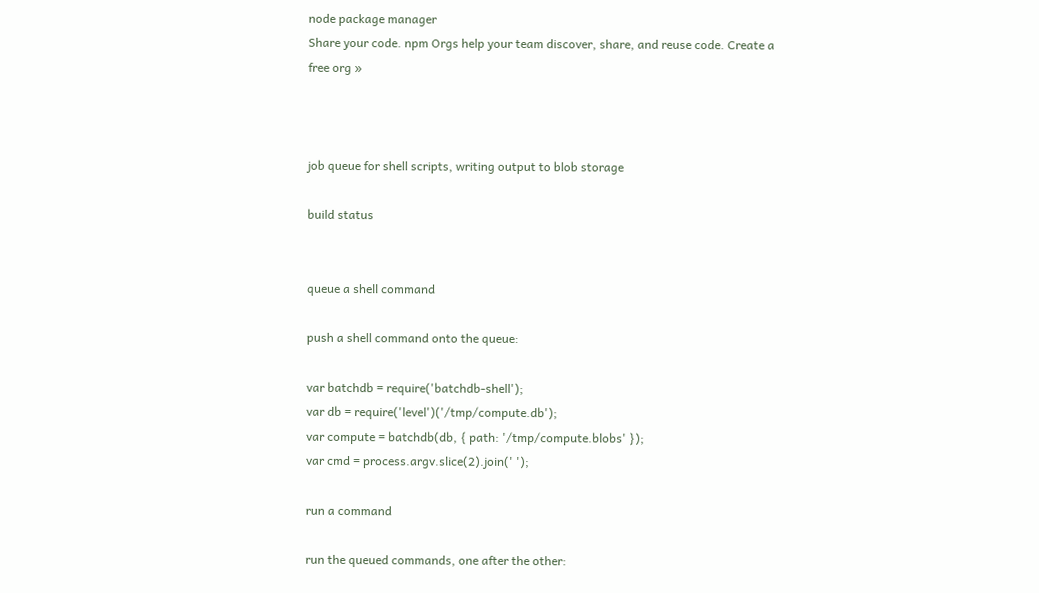node package manager
Share your code. npm Orgs help your team discover, share, and reuse code. Create a free org »



job queue for shell scripts, writing output to blob storage

build status


queue a shell command

push a shell command onto the queue:

var batchdb = require('batchdb-shell');
var db = require('level')('/tmp/compute.db');
var compute = batchdb(db, { path: '/tmp/compute.blobs' });
var cmd = process.argv.slice(2).join(' ');

run a command

run the queued commands, one after the other: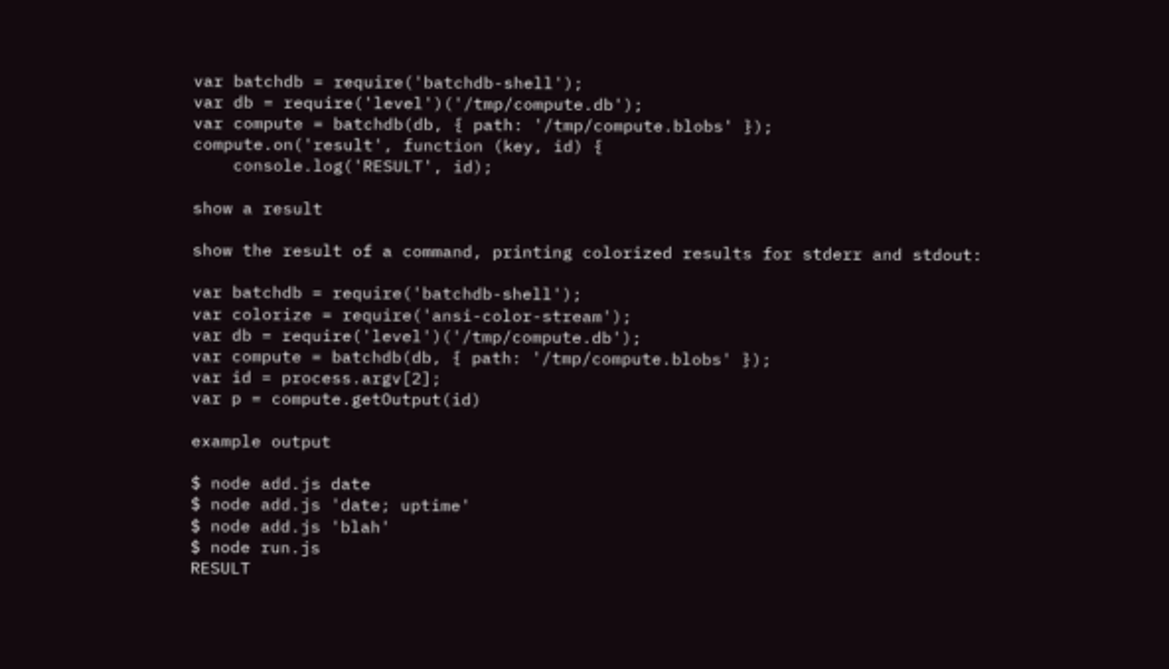var batchdb = require('batchdb-shell');
var db = require('level')('/tmp/compute.db');
var compute = batchdb(db, { path: '/tmp/compute.blobs' });
compute.on('result', function (key, id) {
    console.log('RESULT', id);

show a result

show the result of a command, printing colorized results for stderr and stdout:

var batchdb = require('batchdb-shell');
var colorize = require('ansi-color-stream');
var db = require('level')('/tmp/compute.db');
var compute = batchdb(db, { path: '/tmp/compute.blobs' });
var id = process.argv[2];
var p = compute.getOutput(id)

example output

$ node add.js date
$ node add.js 'date; uptime'
$ node add.js 'blah'
$ node run.js
RESULT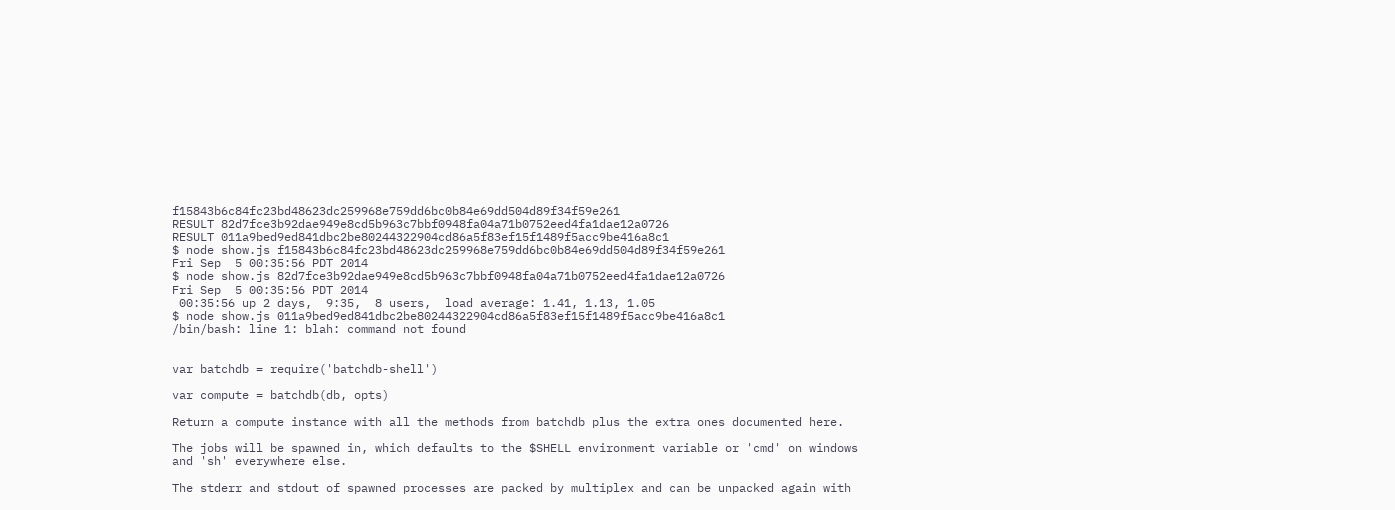f15843b6c84fc23bd48623dc259968e759dd6bc0b84e69dd504d89f34f59e261
RESULT 82d7fce3b92dae949e8cd5b963c7bbf0948fa04a71b0752eed4fa1dae12a0726
RESULT 011a9bed9ed841dbc2be80244322904cd86a5f83ef15f1489f5acc9be416a8c1
$ node show.js f15843b6c84fc23bd48623dc259968e759dd6bc0b84e69dd504d89f34f59e261
Fri Sep  5 00:35:56 PDT 2014
$ node show.js 82d7fce3b92dae949e8cd5b963c7bbf0948fa04a71b0752eed4fa1dae12a0726
Fri Sep  5 00:35:56 PDT 2014
 00:35:56 up 2 days,  9:35,  8 users,  load average: 1.41, 1.13, 1.05
$ node show.js 011a9bed9ed841dbc2be80244322904cd86a5f83ef15f1489f5acc9be416a8c1
/bin/bash: line 1: blah: command not found


var batchdb = require('batchdb-shell')

var compute = batchdb(db, opts)

Return a compute instance with all the methods from batchdb plus the extra ones documented here.

The jobs will be spawned in, which defaults to the $SHELL environment variable or 'cmd' on windows and 'sh' everywhere else.

The stderr and stdout of spawned processes are packed by multiplex and can be unpacked again with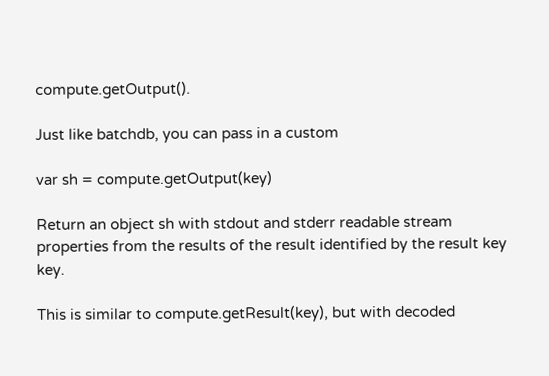compute.getOutput().

Just like batchdb, you can pass in a custom

var sh = compute.getOutput(key)

Return an object sh with stdout and stderr readable stream properties from the results of the result identified by the result key key.

This is similar to compute.getResult(key), but with decoded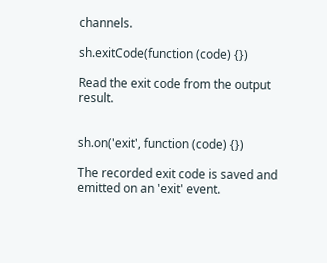channels.

sh.exitCode(function (code) {})

Read the exit code from the output result.


sh.on('exit', function (code) {})

The recorded exit code is saved and emitted on an 'exit' event.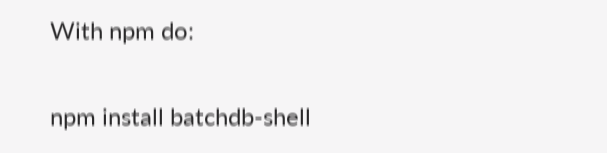With npm do:

npm install batchdb-shell